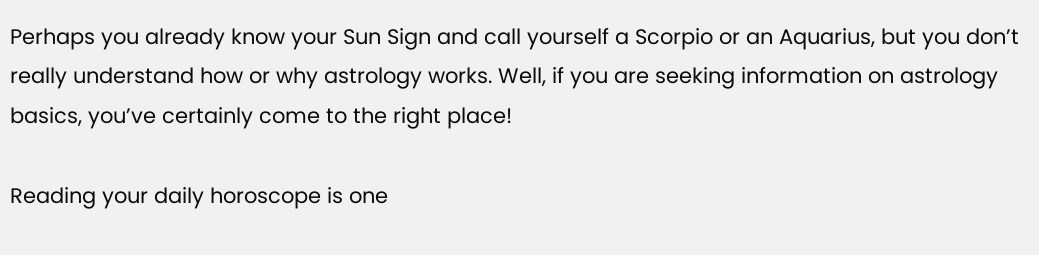Perhaps you already know your Sun Sign and call yourself a Scorpio or an Aquarius, but you don’t really understand how or why astrology works. Well, if you are seeking information on astrology basics, you’ve certainly come to the right place!

Reading your daily horoscope is one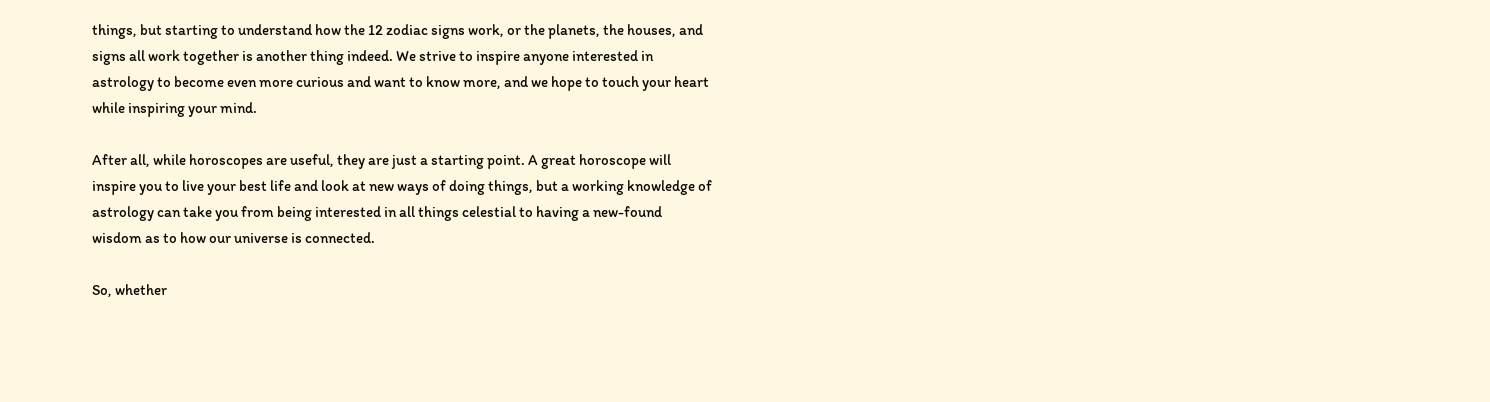things, but starting to understand how the 12 zodiac signs work, or the planets, the houses, and signs all work together is another thing indeed. We strive to inspire anyone interested in astrology to become even more curious and want to know more, and we hope to touch your heart while inspiring your mind.

After all, while horoscopes are useful, they are just a starting point. A great horoscope will inspire you to live your best life and look at new ways of doing things, but a working knowledge of astrology can take you from being interested in all things celestial to having a new-found wisdom as to how our universe is connected.

So, whether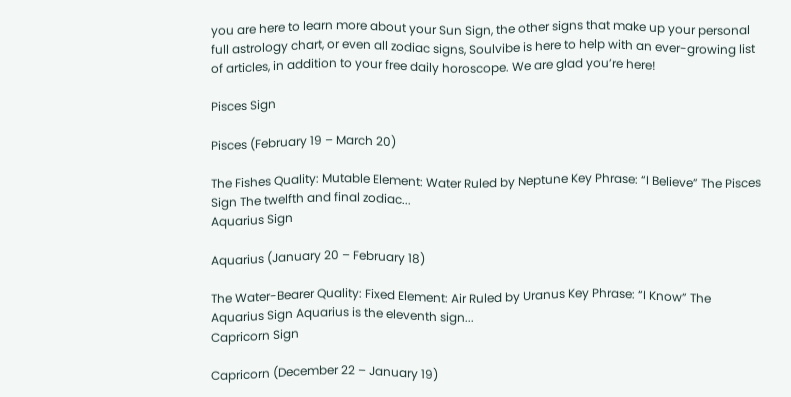you are here to learn more about your Sun Sign, the other signs that make up your personal full astrology chart, or even all zodiac signs, Soulvibe is here to help with an ever-growing list of articles, in addition to your free daily horoscope. We are glad you’re here!

Pisces Sign

Pisces (February 19 – March 20)

The Fishes Quality: Mutable Element: Water Ruled by Neptune Key Phrase: “I Believe” The Pisces Sign The twelfth and final zodiac...
Aquarius Sign

Aquarius (January 20 – February 18)

The Water-Bearer Quality: Fixed Element: Air Ruled by Uranus Key Phrase: “I Know” The Aquarius Sign Aquarius is the eleventh sign...
Capricorn Sign

Capricorn (December 22 – January 19)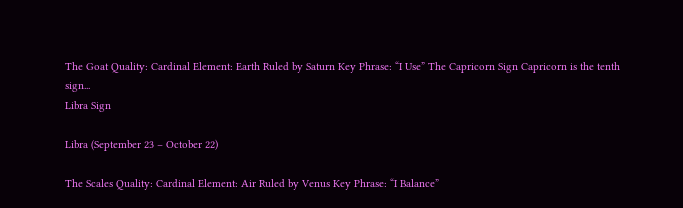The Goat Quality: Cardinal Element: Earth Ruled by Saturn Key Phrase: “I Use” The Capricorn Sign Capricorn is the tenth sign...
Libra Sign

Libra (September 23 – October 22)

The Scales Quality: Cardinal Element: Air Ruled by Venus Key Phrase: “I Balance”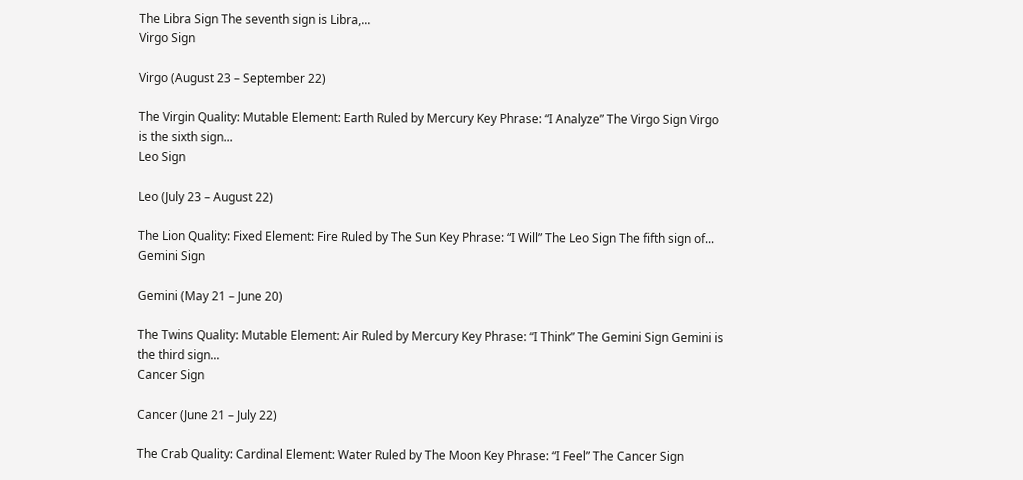The Libra Sign The seventh sign is Libra,...
Virgo Sign

Virgo (August 23 – September 22)

The Virgin Quality: Mutable Element: Earth Ruled by Mercury Key Phrase: “I Analyze” The Virgo Sign Virgo is the sixth sign...
Leo Sign

Leo (July 23 – August 22)

The Lion Quality: Fixed Element: Fire Ruled by The Sun Key Phrase: “I Will” The Leo Sign The fifth sign of...
Gemini Sign

Gemini (May 21 – June 20)

The Twins Quality: Mutable Element: Air Ruled by Mercury Key Phrase: “I Think” The Gemini Sign Gemini is the third sign...
Cancer Sign

Cancer (June 21 – July 22)

The Crab Quality: Cardinal Element: Water Ruled by The Moon Key Phrase: “I Feel” The Cancer Sign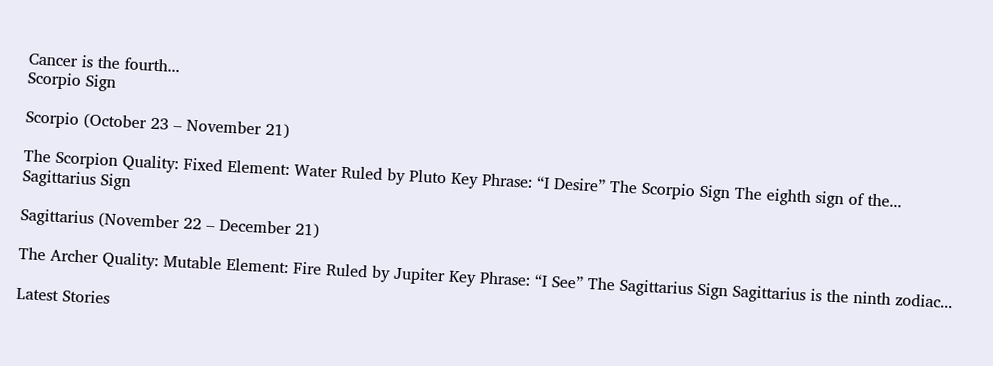Cancer is the fourth...
Scorpio Sign

Scorpio (October 23 – November 21)

The Scorpion Quality: Fixed Element: Water Ruled by Pluto Key Phrase: “I Desire” The Scorpio Sign The eighth sign of the...
Sagittarius Sign

Sagittarius (November 22 – December 21)

The Archer Quality: Mutable Element: Fire Ruled by Jupiter Key Phrase: “I See” The Sagittarius Sign Sagittarius is the ninth zodiac...

Latest Stories